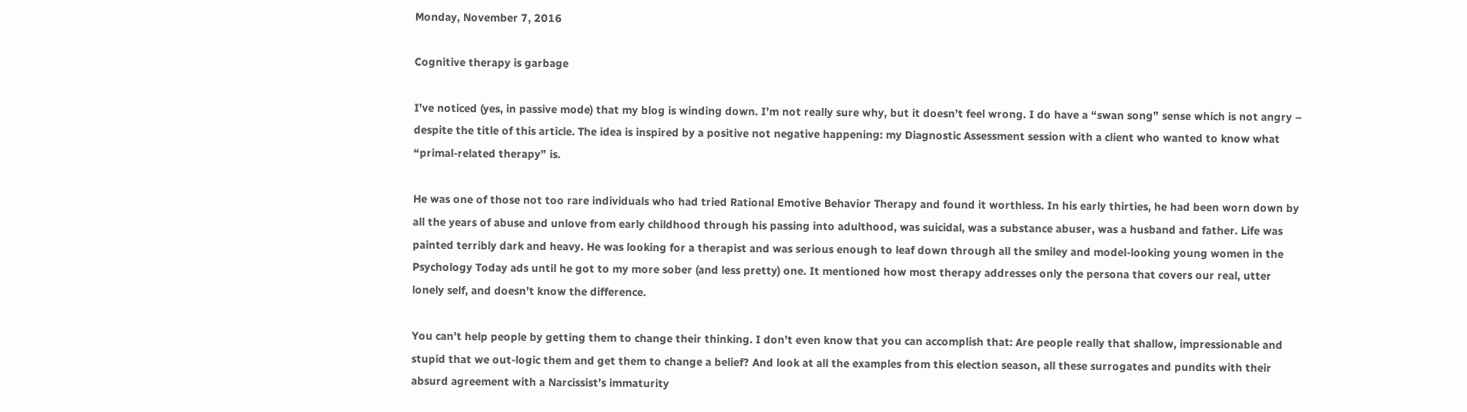Monday, November 7, 2016

Cognitive therapy is garbage

I’ve noticed (yes, in passive mode) that my blog is winding down. I’m not really sure why, but it doesn’t feel wrong. I do have a “swan song” sense which is not angry – despite the title of this article. The idea is inspired by a positive not negative happening: my Diagnostic Assessment session with a client who wanted to know what “primal-related therapy” is.

He was one of those not too rare individuals who had tried Rational Emotive Behavior Therapy and found it worthless. In his early thirties, he had been worn down by all the years of abuse and unlove from early childhood through his passing into adulthood, was suicidal, was a substance abuser, was a husband and father. Life was painted terribly dark and heavy. He was looking for a therapist and was serious enough to leaf down through all the smiley and model-looking young women in the Psychology Today ads until he got to my more sober (and less pretty) one. It mentioned how most therapy addresses only the persona that covers our real, utter lonely self, and doesn’t know the difference.

You can’t help people by getting them to change their thinking. I don’t even know that you can accomplish that: Are people really that shallow, impressionable and stupid that we out-logic them and get them to change a belief? And look at all the examples from this election season, all these surrogates and pundits with their absurd agreement with a Narcissist’s immaturity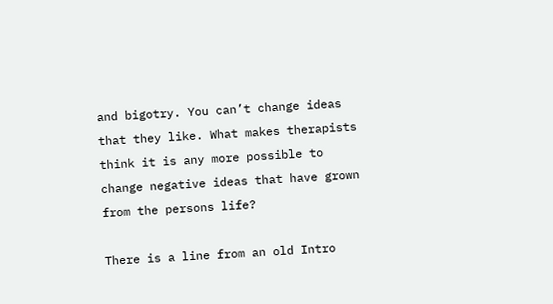and bigotry. You can’t change ideas that they like. What makes therapists think it is any more possible to change negative ideas that have grown from the persons life?

There is a line from an old Intro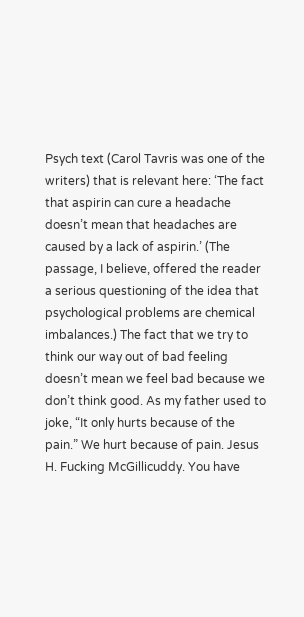Psych text (Carol Tavris was one of the writers) that is relevant here: ‘The fact that aspirin can cure a headache doesn’t mean that headaches are caused by a lack of aspirin.’ (The passage, I believe, offered the reader a serious questioning of the idea that psychological problems are chemical imbalances.) The fact that we try to think our way out of bad feeling doesn’t mean we feel bad because we don’t think good. As my father used to joke, “It only hurts because of the pain.” We hurt because of pain. Jesus H. Fucking McGillicuddy. You have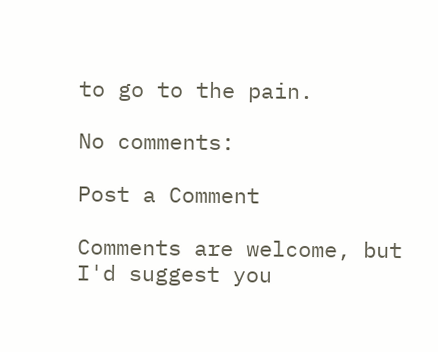to go to the pain.

No comments:

Post a Comment

Comments are welcome, but I'd suggest you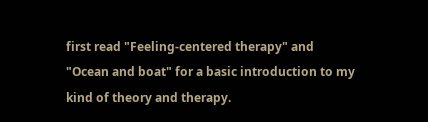first read "Feeling-centered therapy" and "Ocean and boat" for a basic introduction to my kind of theory and therapy.